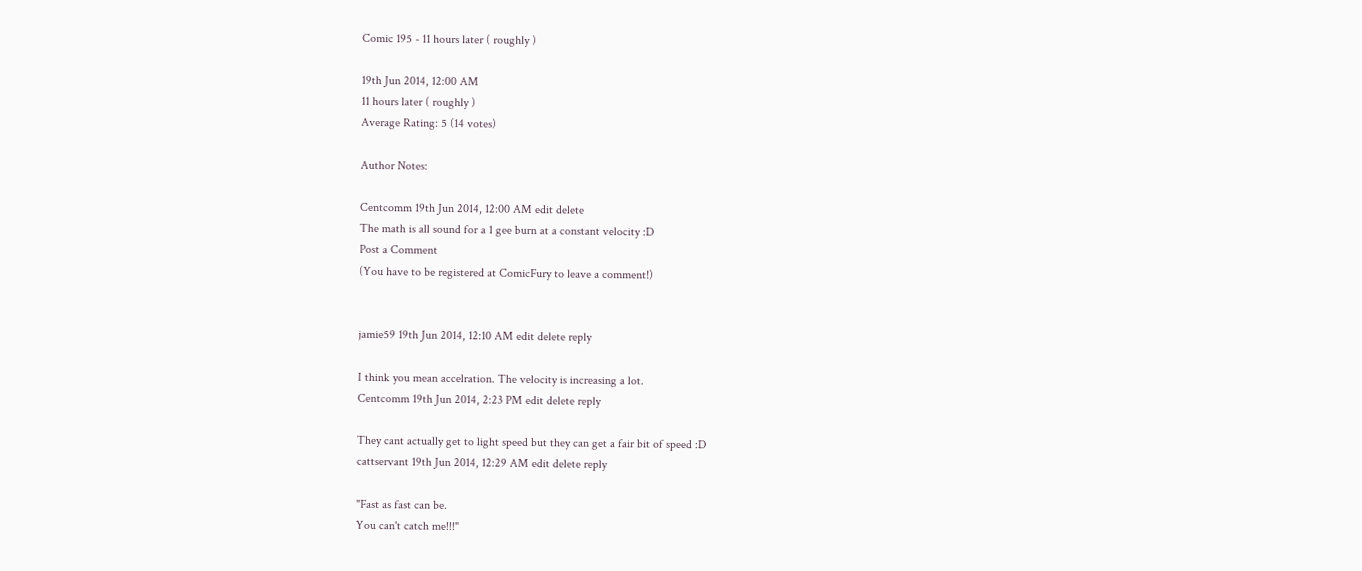Comic 195 - 11 hours later ( roughly )

19th Jun 2014, 12:00 AM
11 hours later ( roughly )
Average Rating: 5 (14 votes)

Author Notes:

Centcomm 19th Jun 2014, 12:00 AM edit delete
The math is all sound for a 1 gee burn at a constant velocity :D
Post a Comment
(You have to be registered at ComicFury to leave a comment!)


jamie59 19th Jun 2014, 12:10 AM edit delete reply

I think you mean accelration. The velocity is increasing a lot.
Centcomm 19th Jun 2014, 2:23 PM edit delete reply

They cant actually get to light speed but they can get a fair bit of speed :D
cattservant 19th Jun 2014, 12:29 AM edit delete reply

"Fast as fast can be.
You can't catch me!!!"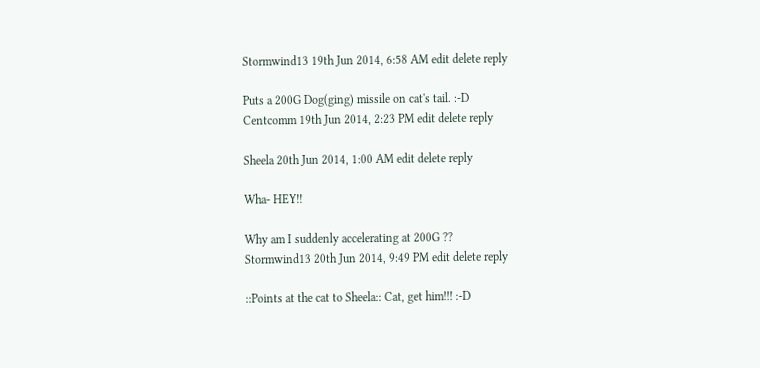Stormwind13 19th Jun 2014, 6:58 AM edit delete reply

Puts a 200G Dog(ging) missile on cat's tail. :-D
Centcomm 19th Jun 2014, 2:23 PM edit delete reply

Sheela 20th Jun 2014, 1:00 AM edit delete reply

Wha- HEY!!

Why am I suddenly accelerating at 200G ??
Stormwind13 20th Jun 2014, 9:49 PM edit delete reply

::Points at the cat to Sheela:: Cat, get him!!! :-D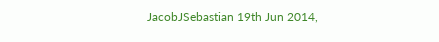JacobJSebastian 19th Jun 2014,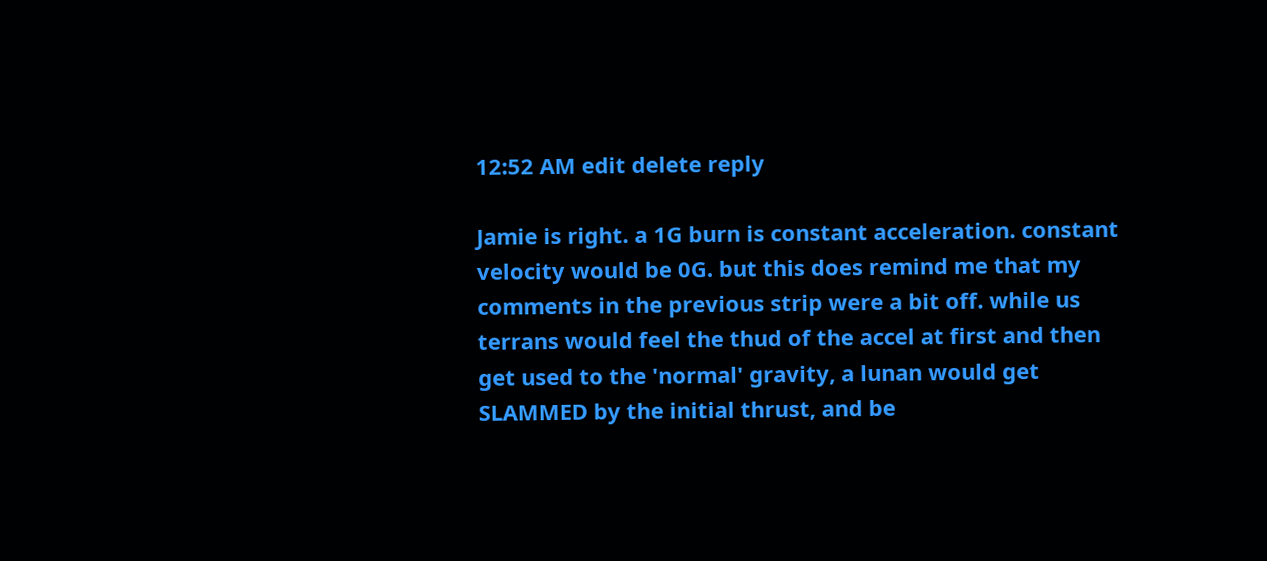12:52 AM edit delete reply

Jamie is right. a 1G burn is constant acceleration. constant velocity would be 0G. but this does remind me that my comments in the previous strip were a bit off. while us terrans would feel the thud of the accel at first and then get used to the 'normal' gravity, a lunan would get SLAMMED by the initial thrust, and be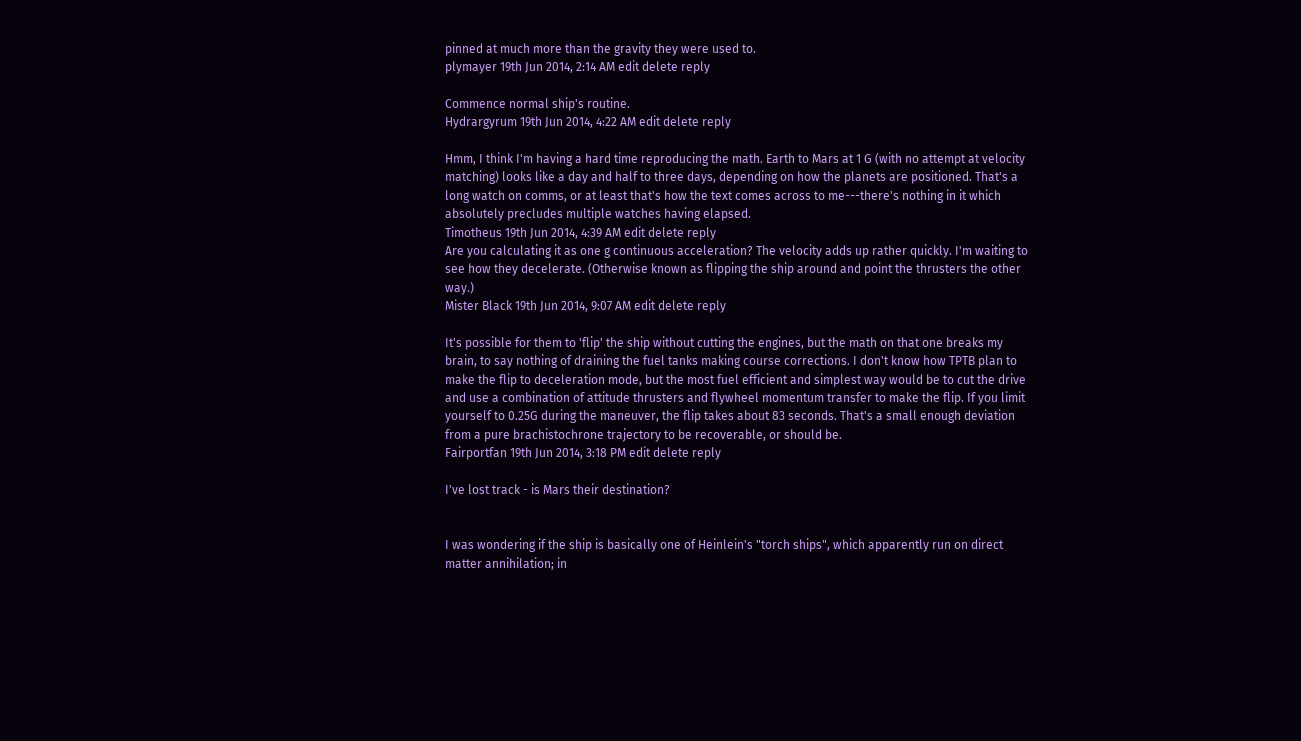pinned at much more than the gravity they were used to.
plymayer 19th Jun 2014, 2:14 AM edit delete reply

Commence normal ship's routine.
Hydrargyrum 19th Jun 2014, 4:22 AM edit delete reply

Hmm, I think I'm having a hard time reproducing the math. Earth to Mars at 1 G (with no attempt at velocity matching) looks like a day and half to three days, depending on how the planets are positioned. That's a long watch on comms, or at least that's how the text comes across to me---there's nothing in it which absolutely precludes multiple watches having elapsed.
Timotheus 19th Jun 2014, 4:39 AM edit delete reply
Are you calculating it as one g continuous acceleration? The velocity adds up rather quickly. I'm waiting to see how they decelerate. (Otherwise known as flipping the ship around and point the thrusters the other way.)
Mister Black 19th Jun 2014, 9:07 AM edit delete reply

It's possible for them to 'flip' the ship without cutting the engines, but the math on that one breaks my brain, to say nothing of draining the fuel tanks making course corrections. I don't know how TPTB plan to make the flip to deceleration mode, but the most fuel efficient and simplest way would be to cut the drive and use a combination of attitude thrusters and flywheel momentum transfer to make the flip. If you limit yourself to 0.25G during the maneuver, the flip takes about 83 seconds. That's a small enough deviation from a pure brachistochrone trajectory to be recoverable, or should be.
Fairportfan 19th Jun 2014, 3:18 PM edit delete reply

I've lost track - is Mars their destination?


I was wondering if the ship is basically one of Heinlein's "torch ships", which apparently run on direct matter annihilation; in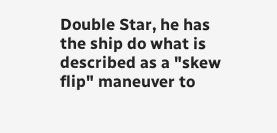Double Star, he has the ship do what is described as a "skew flip" maneuver to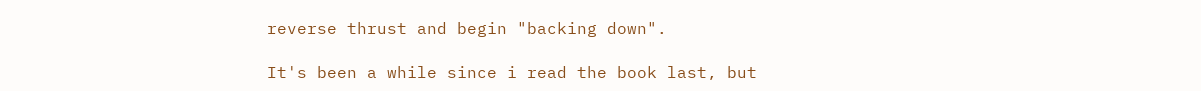reverse thrust and begin "backing down".

It's been a while since i read the book last, but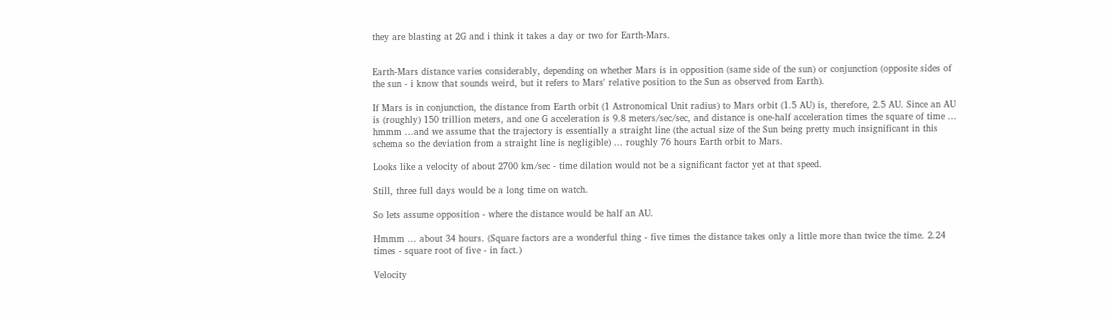they are blasting at 2G and i think it takes a day or two for Earth-Mars.


Earth-Mars distance varies considerably, depending on whether Mars is in opposition (same side of the sun) or conjunction (opposite sides of the sun - i know that sounds weird, but it refers to Mars' relative position to the Sun as observed from Earth).

If Mars is in conjunction, the distance from Earth orbit (1 Astronomical Unit radius) to Mars orbit (1.5 AU) is, therefore, 2.5 AU. Since an AU is (roughly) 150 trillion meters, and one G acceleration is 9.8 meters/sec/sec, and distance is one-half acceleration times the square of time ... hmmm ...and we assume that the trajectory is essentially a straight line (the actual size of the Sun being pretty much insignificant in this schema so the deviation from a straight line is negligible) ... roughly 76 hours Earth orbit to Mars.

Looks like a velocity of about 2700 km/sec - time dilation would not be a significant factor yet at that speed.

Still, three full days would be a long time on watch.

So lets assume opposition - where the distance would be half an AU.

Hmmm ... about 34 hours. (Square factors are a wonderful thing - five times the distance takes only a little more than twice the time. 2.24 times - square root of five - in fact.)

Velocity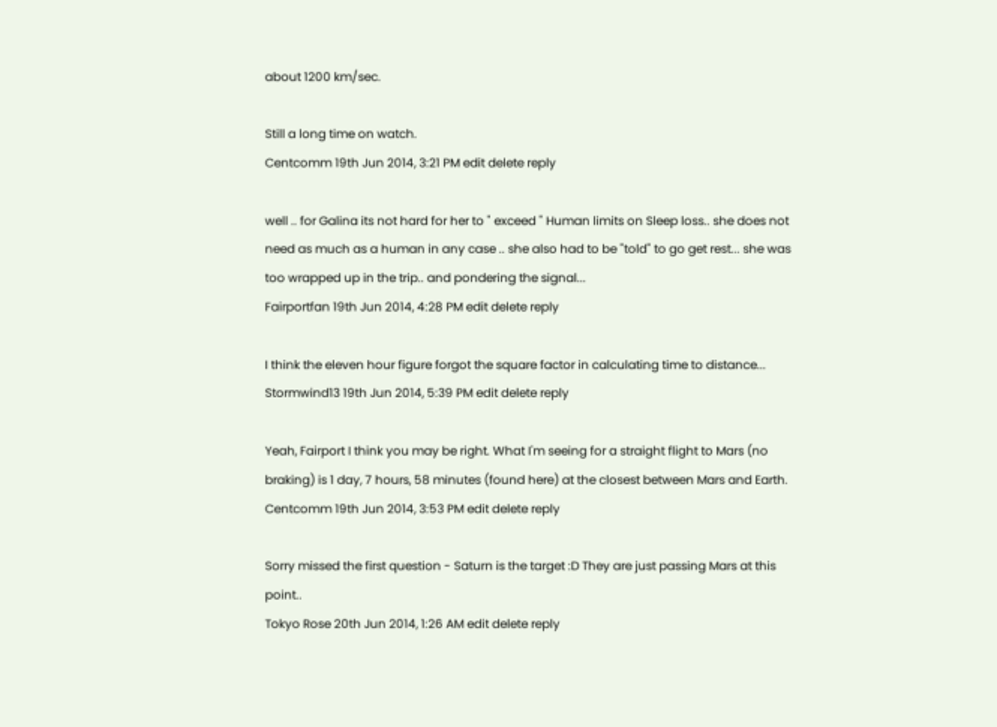about 1200 km/sec.

Still a long time on watch.
Centcomm 19th Jun 2014, 3:21 PM edit delete reply

well .. for Galina its not hard for her to " exceed " Human limits on Sleep loss.. she does not need as much as a human in any case .. she also had to be "told" to go get rest... she was too wrapped up in the trip.. and pondering the signal...
Fairportfan 19th Jun 2014, 4:28 PM edit delete reply

I think the eleven hour figure forgot the square factor in calculating time to distance...
Stormwind13 19th Jun 2014, 5:39 PM edit delete reply

Yeah, Fairport I think you may be right. What I'm seeing for a straight flight to Mars (no braking) is 1 day, 7 hours, 58 minutes (found here) at the closest between Mars and Earth.
Centcomm 19th Jun 2014, 3:53 PM edit delete reply

Sorry missed the first question - Saturn is the target :D They are just passing Mars at this point..
Tokyo Rose 20th Jun 2014, 1:26 AM edit delete reply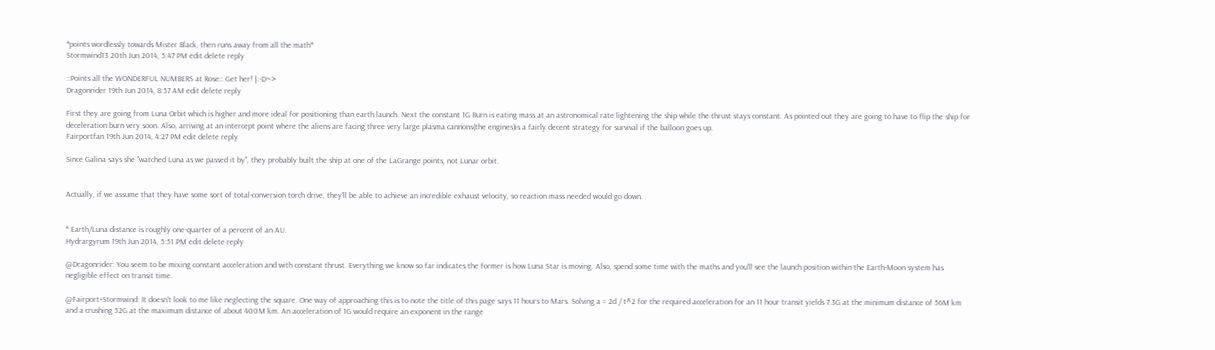*points wordlessly towards Mister Black, then runs away from all the math*
Stormwind13 20th Jun 2014, 5:47 PM edit delete reply

::Points all the WONDERFUL NUMBERS at Rose:: Get her! }:-D~>
Dragonrider 19th Jun 2014, 8:57 AM edit delete reply

First they are going from Luna Orbit which is higher and more ideal for positioning than earth launch. Next the constant 1G Burn is eating mass at an astronomical rate lightening the ship while the thrust stays constant. As pointed out they are going to have to flip the ship for deceleration burn very soon. Also, arriving at an intercept point where the aliens are facing three very large plasma cannons(the engines)is a fairly decent strategy for survival if the balloon goes up.
Fairportfan 19th Jun 2014, 4:27 PM edit delete reply

Since Galina says she "watched Luna as we passed it by", they probably built the ship at one of the LaGrange points, not Lunar orbit.


Actually, if we assume that they have some sort of total-conversion torch drive, they'll be able to achieve an incredible exhaust velocity, so reaction mass needed would go down.


* Earth/Luna distance is roughly one-quarter of a percent of an AU.
Hydrargyrum 19th Jun 2014, 5:51 PM edit delete reply

@Dragonrider: You seem to be mixing constant acceleration and with constant thrust. Everything we know so far indicates the former is how Luna Star is moving. Also, spend some time with the maths and you'll see the launch position within the Earth-Moon system has negligible effect on transit time.

@Fairport+Stormwind: It doesn't look to me like neglecting the square. One way of approaching this is to note the title of this page says 11 hours to Mars. Solving a = 2d / t^2 for the required acceleration for an 11 hour transit yields 7.3G at the minimum distance of 56M km and a crushing 52G at the maximum distance of about 400M km. An acceleration of 1G would require an exponent in the range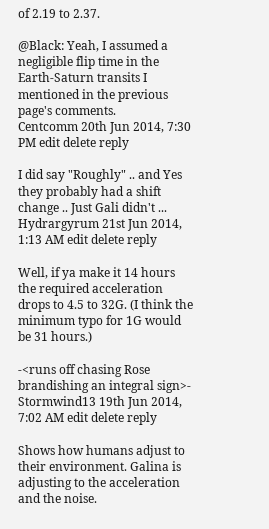of 2.19 to 2.37.

@Black: Yeah, I assumed a negligible flip time in the Earth-Saturn transits I mentioned in the previous page's comments.
Centcomm 20th Jun 2014, 7:30 PM edit delete reply

I did say "Roughly" .. and Yes they probably had a shift change .. Just Gali didn't ...
Hydrargyrum 21st Jun 2014, 1:13 AM edit delete reply

Well, if ya make it 14 hours the required acceleration drops to 4.5 to 32G. (I think the minimum typo for 1G would be 31 hours.)

-<runs off chasing Rose brandishing an integral sign>-
Stormwind13 19th Jun 2014, 7:02 AM edit delete reply

Shows how humans adjust to their environment. Galina is adjusting to the acceleration and the noise.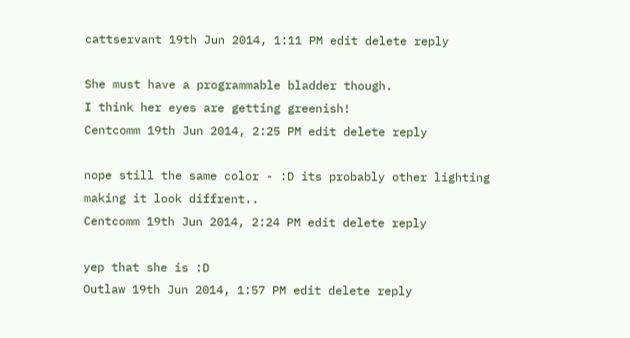cattservant 19th Jun 2014, 1:11 PM edit delete reply

She must have a programmable bladder though.
I think her eyes are getting greenish!
Centcomm 19th Jun 2014, 2:25 PM edit delete reply

nope still the same color - :D its probably other lighting making it look diffrent..
Centcomm 19th Jun 2014, 2:24 PM edit delete reply

yep that she is :D
Outlaw 19th Jun 2014, 1:57 PM edit delete reply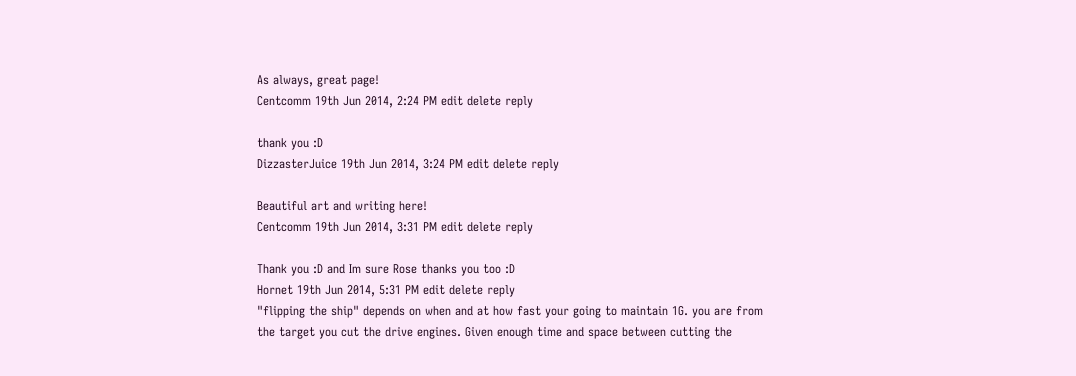As always, great page!
Centcomm 19th Jun 2014, 2:24 PM edit delete reply

thank you :D
DizzasterJuice 19th Jun 2014, 3:24 PM edit delete reply

Beautiful art and writing here!
Centcomm 19th Jun 2014, 3:31 PM edit delete reply

Thank you :D and Im sure Rose thanks you too :D
Hornet 19th Jun 2014, 5:31 PM edit delete reply
"flipping the ship" depends on when and at how fast your going to maintain 1G. you are from the target you cut the drive engines. Given enough time and space between cutting the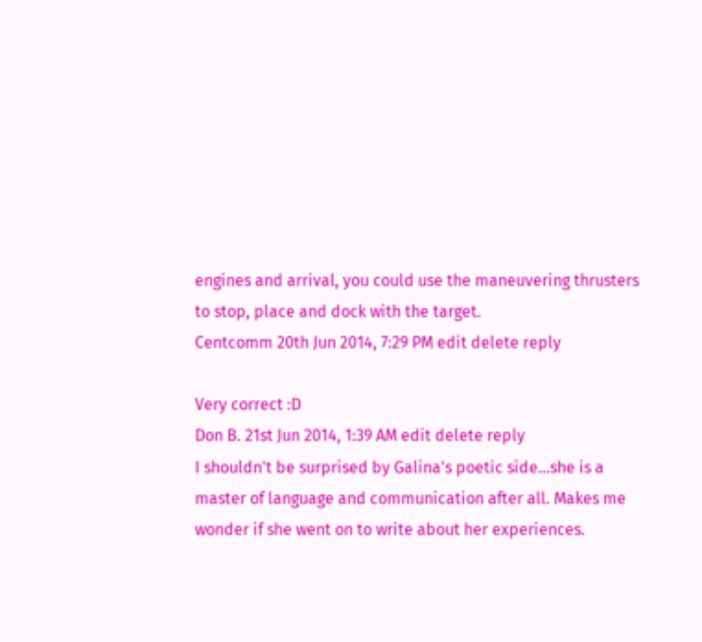engines and arrival, you could use the maneuvering thrusters to stop, place and dock with the target.
Centcomm 20th Jun 2014, 7:29 PM edit delete reply

Very correct :D
Don B. 21st Jun 2014, 1:39 AM edit delete reply
I shouldn't be surprised by Galina's poetic side...she is a master of language and communication after all. Makes me wonder if she went on to write about her experiences.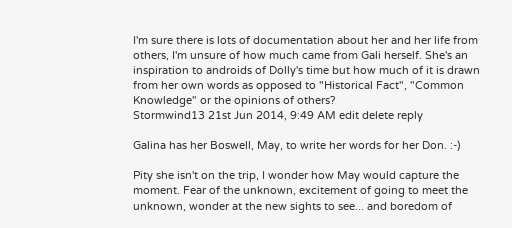I'm sure there is lots of documentation about her and her life from others, I'm unsure of how much came from Gali herself. She's an inspiration to androids of Dolly's time but how much of it is drawn from her own words as opposed to "Historical Fact", "Common Knowledge" or the opinions of others?
Stormwind13 21st Jun 2014, 9:49 AM edit delete reply

Galina has her Boswell, May, to write her words for her Don. :-)

Pity she isn't on the trip, I wonder how May would capture the moment. Fear of the unknown, excitement of going to meet the unknown, wonder at the new sights to see... and boredom of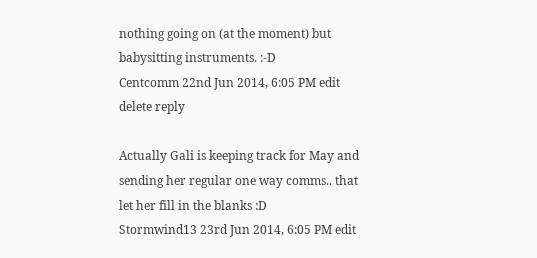nothing going on (at the moment) but babysitting instruments. :-D
Centcomm 22nd Jun 2014, 6:05 PM edit delete reply

Actually Gali is keeping track for May and sending her regular one way comms.. that let her fill in the blanks :D
Stormwind13 23rd Jun 2014, 6:05 PM edit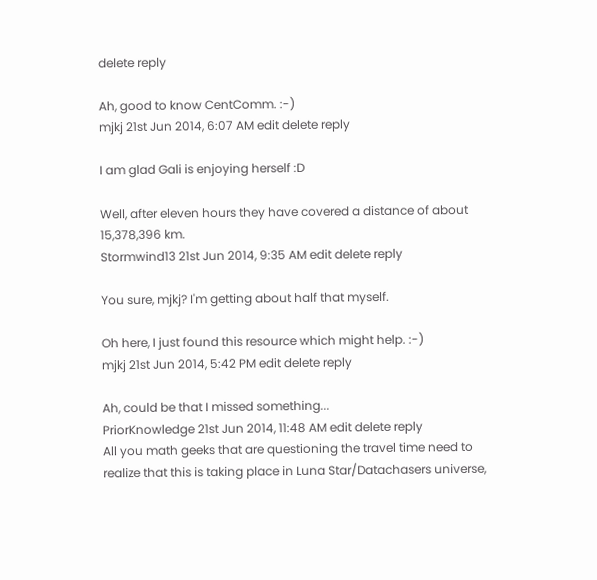delete reply

Ah, good to know CentComm. :-)
mjkj 21st Jun 2014, 6:07 AM edit delete reply

I am glad Gali is enjoying herself :D

Well, after eleven hours they have covered a distance of about 15,378,396 km.
Stormwind13 21st Jun 2014, 9:35 AM edit delete reply

You sure, mjkj? I'm getting about half that myself.

Oh here, I just found this resource which might help. :-)
mjkj 21st Jun 2014, 5:42 PM edit delete reply

Ah, could be that I missed something...
PriorKnowledge 21st Jun 2014, 11:48 AM edit delete reply
All you math geeks that are questioning the travel time need to realize that this is taking place in Luna Star/Datachasers universe,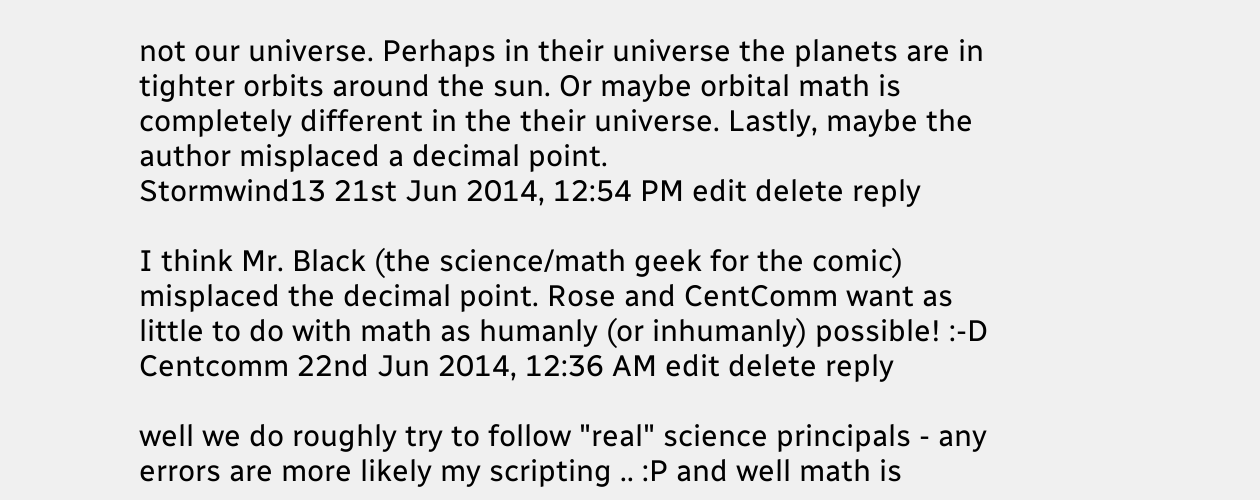not our universe. Perhaps in their universe the planets are in tighter orbits around the sun. Or maybe orbital math is completely different in the their universe. Lastly, maybe the author misplaced a decimal point.
Stormwind13 21st Jun 2014, 12:54 PM edit delete reply

I think Mr. Black (the science/math geek for the comic) misplaced the decimal point. Rose and CentComm want as little to do with math as humanly (or inhumanly) possible! :-D
Centcomm 22nd Jun 2014, 12:36 AM edit delete reply

well we do roughly try to follow "real" science principals - any errors are more likely my scripting .. :P and well math is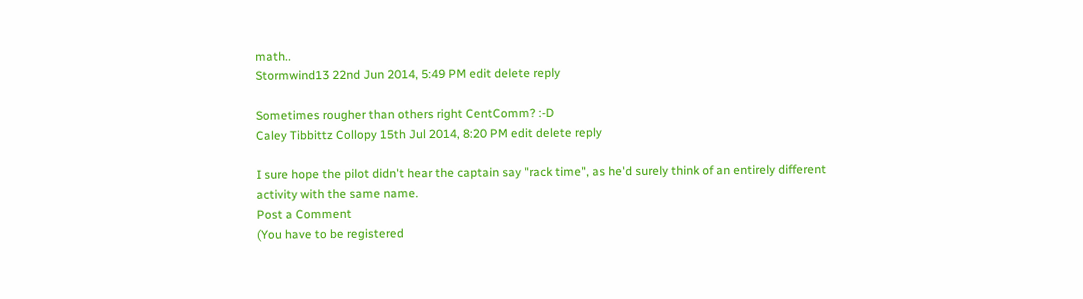math..
Stormwind13 22nd Jun 2014, 5:49 PM edit delete reply

Sometimes rougher than others right CentComm? :-D
Caley Tibbittz Collopy 15th Jul 2014, 8:20 PM edit delete reply

I sure hope the pilot didn't hear the captain say "rack time", as he'd surely think of an entirely different activity with the same name.
Post a Comment
(You have to be registered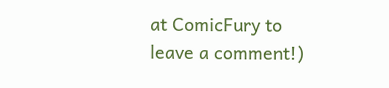at ComicFury to leave a comment!)